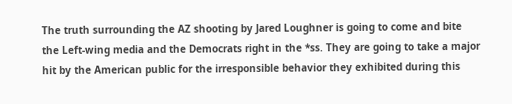The truth surrounding the AZ shooting by Jared Loughner is going to come and bite the Left-wing media and the Democrats right in the *ss. They are going to take a major hit by the American public for the irresponsible behavior they exhibited during this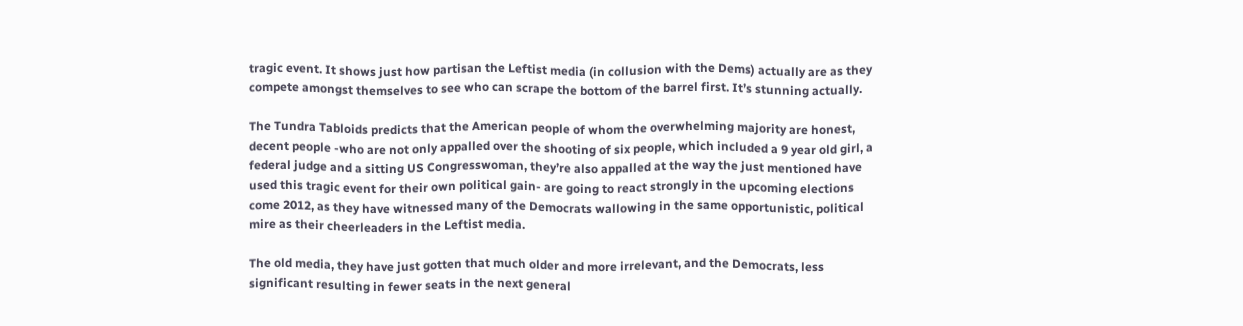tragic event. It shows just how partisan the Leftist media (in collusion with the Dems) actually are as they compete amongst themselves to see who can scrape the bottom of the barrel first. It’s stunning actually.

The Tundra Tabloids predicts that the American people of whom the overwhelming majority are honest, decent people -who are not only appalled over the shooting of six people, which included a 9 year old girl, a federal judge and a sitting US Congresswoman, they’re also appalled at the way the just mentioned have used this tragic event for their own political gain- are going to react strongly in the upcoming elections come 2012, as they have witnessed many of the Democrats wallowing in the same opportunistic, political mire as their cheerleaders in the Leftist media.

The old media, they have just gotten that much older and more irrelevant, and the Democrats, less significant resulting in fewer seats in the next general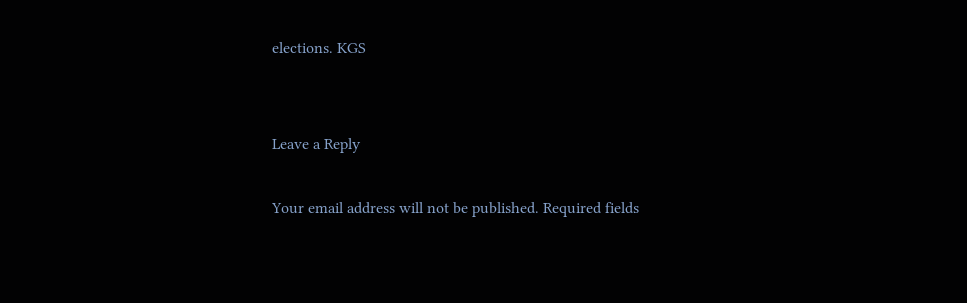elections. KGS


Leave a Reply

Your email address will not be published. Required fields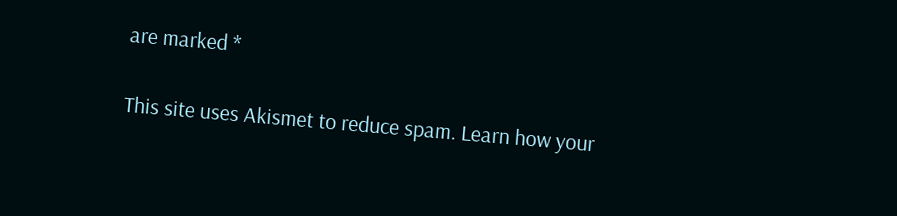are marked *

This site uses Akismet to reduce spam. Learn how your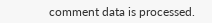comment data is processed.